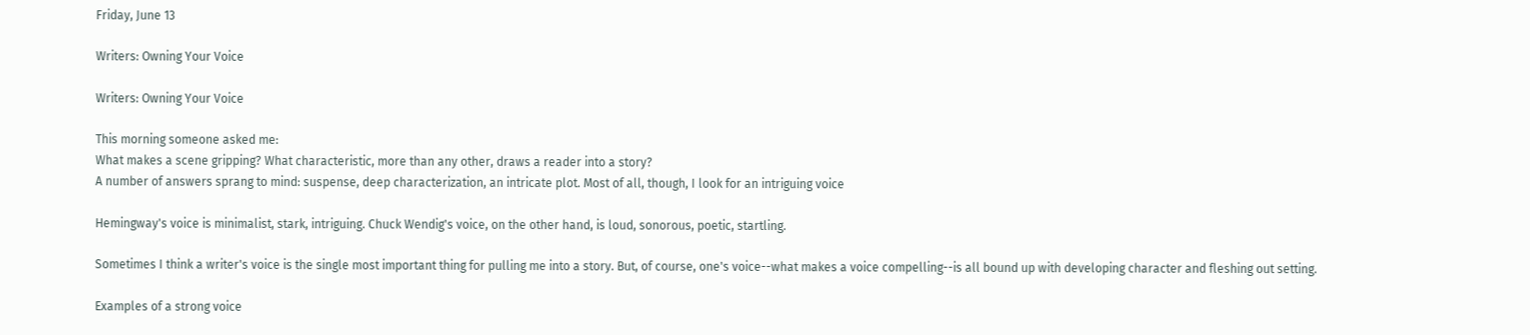Friday, June 13

Writers: Owning Your Voice

Writers: Owning Your Voice

This morning someone asked me:
What makes a scene gripping? What characteristic, more than any other, draws a reader into a story?
A number of answers sprang to mind: suspense, deep characterization, an intricate plot. Most of all, though, I look for an intriguing voice

Hemingway's voice is minimalist, stark, intriguing. Chuck Wendig's voice, on the other hand, is loud, sonorous, poetic, startling.

Sometimes I think a writer's voice is the single most important thing for pulling me into a story. But, of course, one's voice--what makes a voice compelling--is all bound up with developing character and fleshing out setting.

Examples of a strong voice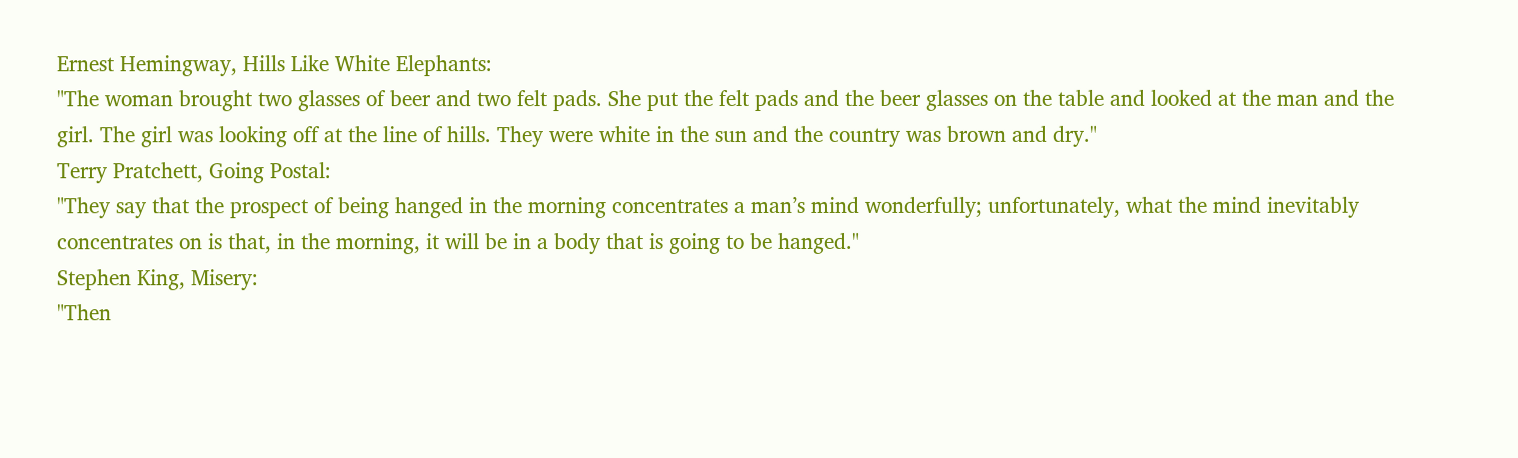Ernest Hemingway, Hills Like White Elephants:
"The woman brought two glasses of beer and two felt pads. She put the felt pads and the beer glasses on the table and looked at the man and the girl. The girl was looking off at the line of hills. They were white in the sun and the country was brown and dry."
Terry Pratchett, Going Postal:
"They say that the prospect of being hanged in the morning concentrates a man’s mind wonderfully; unfortunately, what the mind inevitably concentrates on is that, in the morning, it will be in a body that is going to be hanged."
Stephen King, Misery:
"Then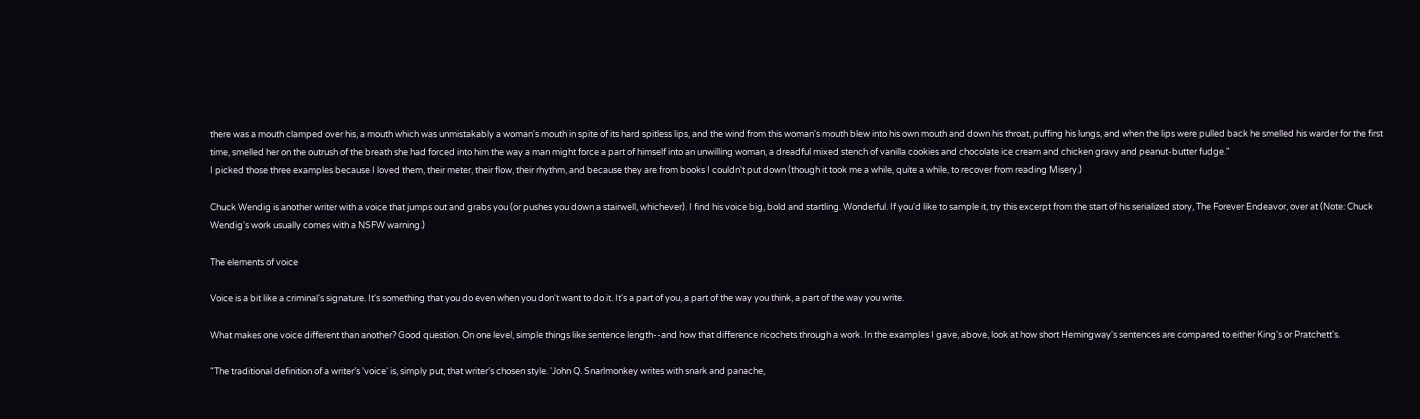there was a mouth clamped over his, a mouth which was unmistakably a woman's mouth in spite of its hard spitless lips, and the wind from this woman's mouth blew into his own mouth and down his throat, puffing his lungs, and when the lips were pulled back he smelled his warder for the first time, smelled her on the outrush of the breath she had forced into him the way a man might force a part of himself into an unwilling woman, a dreadful mixed stench of vanilla cookies and chocolate ice cream and chicken gravy and peanut-butter fudge."
I picked those three examples because I loved them, their meter, their flow, their rhythm, and because they are from books I couldn't put down (though it took me a while, quite a while, to recover from reading Misery.)

Chuck Wendig is another writer with a voice that jumps out and grabs you (or pushes you down a stairwell, whichever). I find his voice big, bold and startling. Wonderful. If you'd like to sample it, try this excerpt from the start of his serialized story, The Forever Endeavor, over at (Note: Chuck Wendig's work usually comes with a NSFW warning.)

The elements of voice

Voice is a bit like a criminal's signature. It's something that you do even when you don't want to do it. It's a part of you, a part of the way you think, a part of the way you write.

What makes one voice different than another? Good question. On one level, simple things like sentence length--and how that difference ricochets through a work. In the examples I gave, above, look at how short Hemingway's sentences are compared to either King's or Pratchett's.

"The traditional definition of a writer’s 'voice' is, simply put, that writer’s chosen style. 'John Q. Snarlmonkey writes with snark and panache,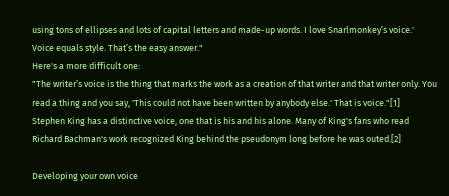using tons of ellipses and lots of capital letters and made-up words. I love Snarlmonkey’s voice.' Voice equals style. That’s the easy answer."
Here's a more difficult one:
"The writer’s voice is the thing that marks the work as a creation of that writer and that writer only. You read a thing and you say, 'This could not have been written by anybody else.' That is voice."[1]
Stephen King has a distinctive voice, one that is his and his alone. Many of King's fans who read Richard Bachman's work recognized King behind the pseudonym long before he was outed.[2]

Developing your own voice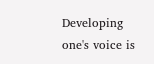Developing one's voice is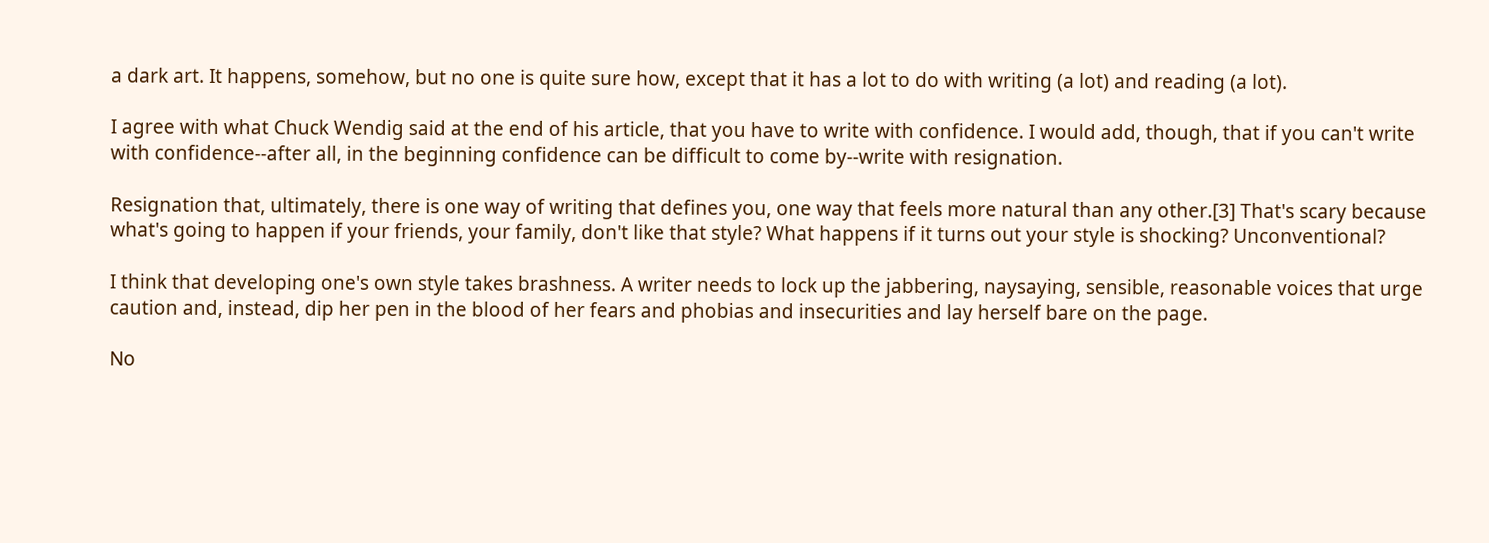a dark art. It happens, somehow, but no one is quite sure how, except that it has a lot to do with writing (a lot) and reading (a lot).

I agree with what Chuck Wendig said at the end of his article, that you have to write with confidence. I would add, though, that if you can't write with confidence--after all, in the beginning confidence can be difficult to come by--write with resignation.

Resignation that, ultimately, there is one way of writing that defines you, one way that feels more natural than any other.[3] That's scary because what's going to happen if your friends, your family, don't like that style? What happens if it turns out your style is shocking? Unconventional?

I think that developing one's own style takes brashness. A writer needs to lock up the jabbering, naysaying, sensible, reasonable voices that urge caution and, instead, dip her pen in the blood of her fears and phobias and insecurities and lay herself bare on the page.

No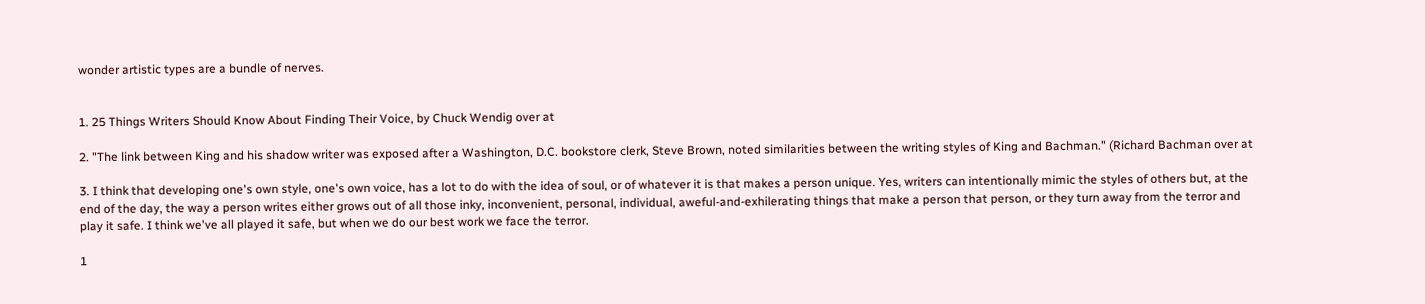wonder artistic types are a bundle of nerves.


1. 25 Things Writers Should Know About Finding Their Voice, by Chuck Wendig over at

2. "The link between King and his shadow writer was exposed after a Washington, D.C. bookstore clerk, Steve Brown, noted similarities between the writing styles of King and Bachman." (Richard Bachman over at

3. I think that developing one's own style, one's own voice, has a lot to do with the idea of soul, or of whatever it is that makes a person unique. Yes, writers can intentionally mimic the styles of others but, at the end of the day, the way a person writes either grows out of all those inky, inconvenient, personal, individual, aweful-and-exhilerating things that make a person that person, or they turn away from the terror and play it safe. I think we've all played it safe, but when we do our best work we face the terror.

1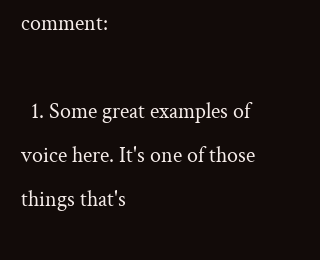comment:

  1. Some great examples of voice here. It's one of those things that's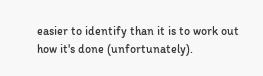easier to identify than it is to work out how it's done (unfortunately).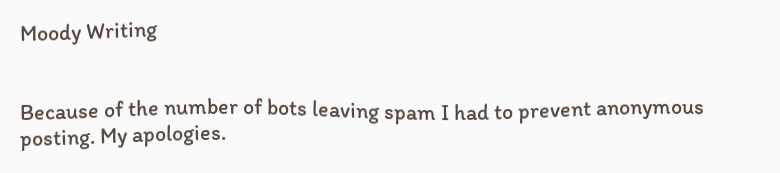Moody Writing


Because of the number of bots leaving spam I had to prevent anonymous posting. My apologies.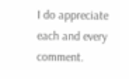I do appreciate each and every comment.